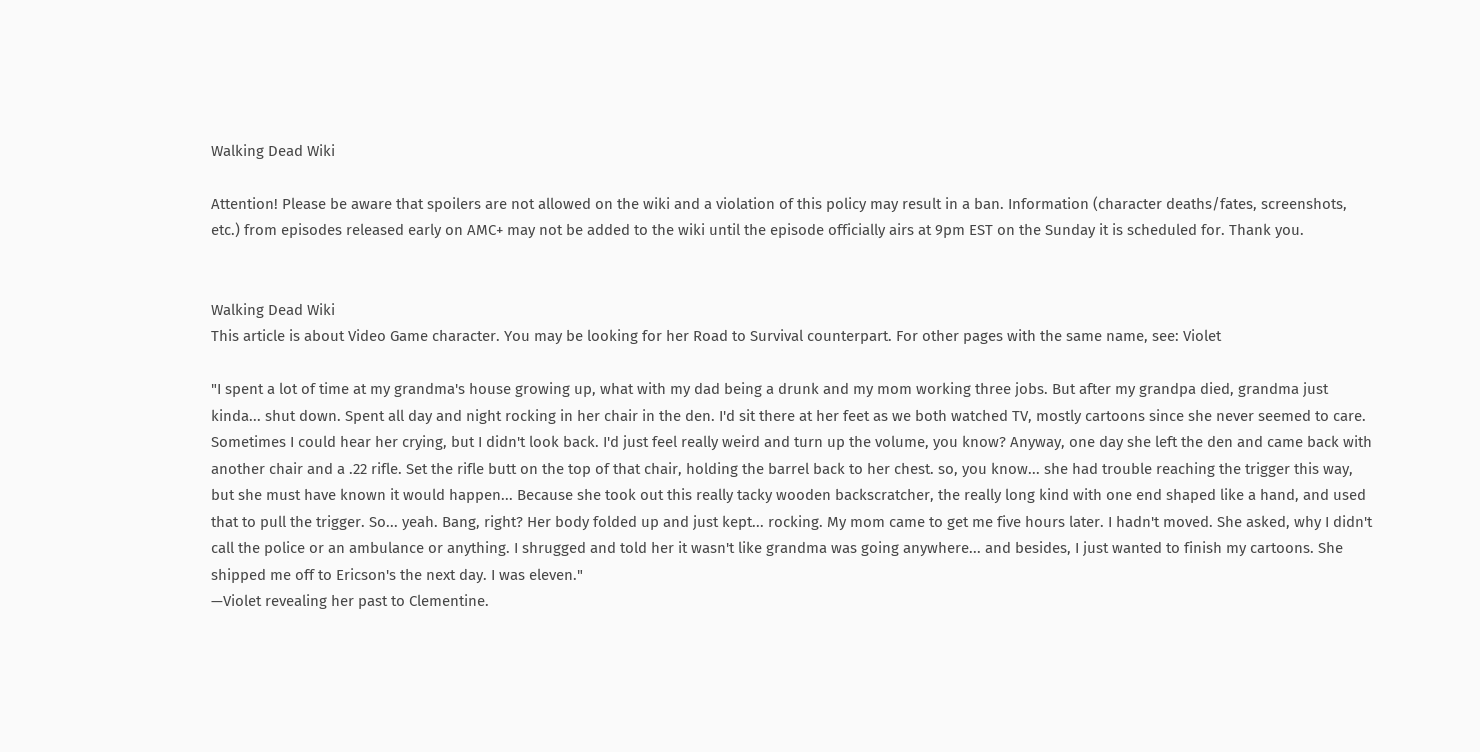Walking Dead Wiki

Attention! Please be aware that spoilers are not allowed on the wiki and a violation of this policy may result in a ban. Information (character deaths/fates, screenshots, etc.) from episodes released early on AMC+ may not be added to the wiki until the episode officially airs at 9pm EST on the Sunday it is scheduled for. Thank you.


Walking Dead Wiki
This article is about Video Game character. You may be looking for her Road to Survival counterpart. For other pages with the same name, see: Violet

"I spent a lot of time at my grandma's house growing up, what with my dad being a drunk and my mom working three jobs. But after my grandpa died, grandma just kinda... shut down. Spent all day and night rocking in her chair in the den. I'd sit there at her feet as we both watched TV, mostly cartoons since she never seemed to care. Sometimes I could hear her crying, but I didn't look back. I'd just feel really weird and turn up the volume, you know? Anyway, one day she left the den and came back with another chair and a .22 rifle. Set the rifle butt on the top of that chair, holding the barrel back to her chest. so, you know... she had trouble reaching the trigger this way, but she must have known it would happen... Because she took out this really tacky wooden backscratcher, the really long kind with one end shaped like a hand, and used that to pull the trigger. So... yeah. Bang, right? Her body folded up and just kept... rocking. My mom came to get me five hours later. I hadn't moved. She asked, why I didn't call the police or an ambulance or anything. I shrugged and told her it wasn't like grandma was going anywhere... and besides, I just wanted to finish my cartoons. She shipped me off to Ericson's the next day. I was eleven."
—Violet revealing her past to Clementine.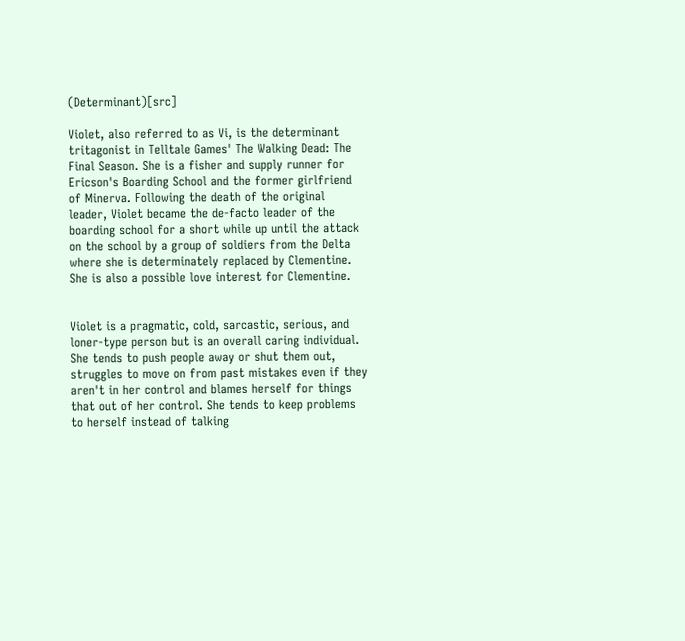(Determinant)[src]

Violet, also referred to as Vi, is the determinant tritagonist in Telltale Games' The Walking Dead: The Final Season. She is a fisher and supply runner for Ericson's Boarding School and the former girlfriend of Minerva. Following the death of the original leader, Violet became the de-facto leader of the boarding school for a short while up until the attack on the school by a group of soldiers from the Delta where she is determinately replaced by Clementine. She is also a possible love interest for Clementine.


Violet is a pragmatic, cold, sarcastic, serious, and loner-type person but is an overall caring individual. She tends to push people away or shut them out, struggles to move on from past mistakes even if they aren't in her control and blames herself for things that out of her control. She tends to keep problems to herself instead of talking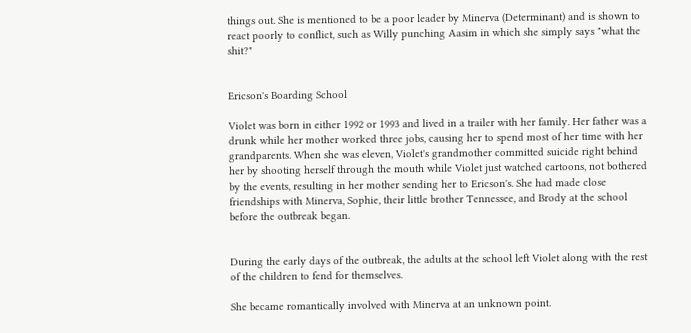things out. She is mentioned to be a poor leader by Minerva (Determinant) and is shown to react poorly to conflict, such as Willy punching Aasim in which she simply says "what the shit?"


Ericson's Boarding School

Violet was born in either 1992 or 1993 and lived in a trailer with her family. Her father was a drunk while her mother worked three jobs, causing her to spend most of her time with her grandparents. When she was eleven, Violet's grandmother committed suicide right behind her by shooting herself through the mouth while Violet just watched cartoons, not bothered by the events, resulting in her mother sending her to Ericson's. She had made close friendships with Minerva, Sophie, their little brother Tennessee, and Brody at the school before the outbreak began.


During the early days of the outbreak, the adults at the school left Violet along with the rest of the children to fend for themselves.

She became romantically involved with Minerva at an unknown point.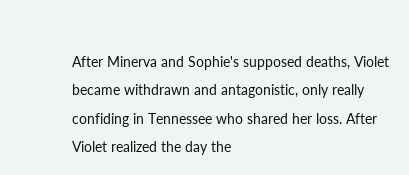After Minerva and Sophie's supposed deaths, Violet became withdrawn and antagonistic, only really confiding in Tennessee who shared her loss. After Violet realized the day the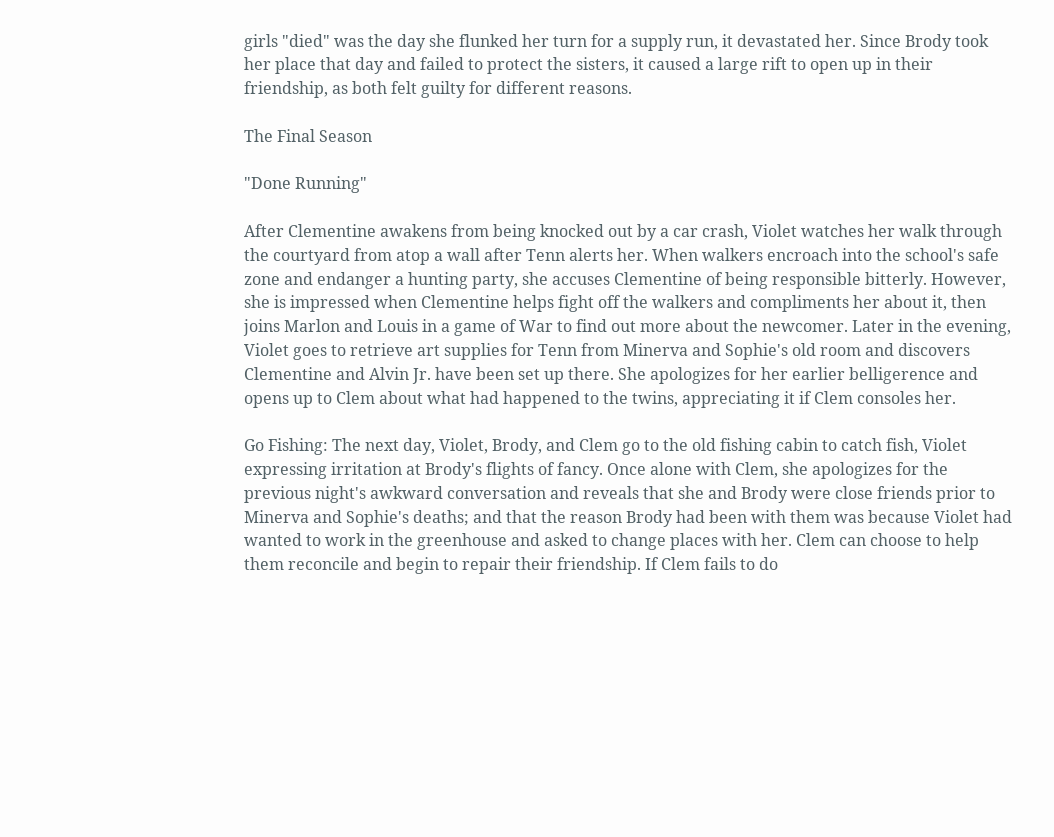girls "died" was the day she flunked her turn for a supply run, it devastated her. Since Brody took her place that day and failed to protect the sisters, it caused a large rift to open up in their friendship, as both felt guilty for different reasons.

The Final Season

"Done Running"

After Clementine awakens from being knocked out by a car crash, Violet watches her walk through the courtyard from atop a wall after Tenn alerts her. When walkers encroach into the school's safe zone and endanger a hunting party, she accuses Clementine of being responsible bitterly. However, she is impressed when Clementine helps fight off the walkers and compliments her about it, then joins Marlon and Louis in a game of War to find out more about the newcomer. Later in the evening, Violet goes to retrieve art supplies for Tenn from Minerva and Sophie's old room and discovers Clementine and Alvin Jr. have been set up there. She apologizes for her earlier belligerence and opens up to Clem about what had happened to the twins, appreciating it if Clem consoles her.

Go Fishing: The next day, Violet, Brody, and Clem go to the old fishing cabin to catch fish, Violet expressing irritation at Brody's flights of fancy. Once alone with Clem, she apologizes for the previous night's awkward conversation and reveals that she and Brody were close friends prior to Minerva and Sophie's deaths; and that the reason Brody had been with them was because Violet had wanted to work in the greenhouse and asked to change places with her. Clem can choose to help them reconcile and begin to repair their friendship. If Clem fails to do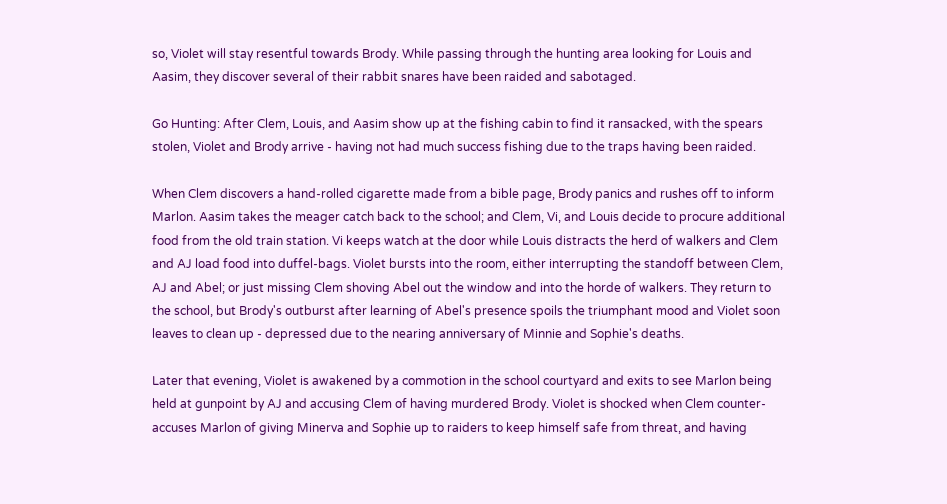so, Violet will stay resentful towards Brody. While passing through the hunting area looking for Louis and Aasim, they discover several of their rabbit snares have been raided and sabotaged.

Go Hunting: After Clem, Louis, and Aasim show up at the fishing cabin to find it ransacked, with the spears stolen, Violet and Brody arrive - having not had much success fishing due to the traps having been raided.

When Clem discovers a hand-rolled cigarette made from a bible page, Brody panics and rushes off to inform Marlon. Aasim takes the meager catch back to the school; and Clem, Vi, and Louis decide to procure additional food from the old train station. Vi keeps watch at the door while Louis distracts the herd of walkers and Clem and AJ load food into duffel-bags. Violet bursts into the room, either interrupting the standoff between Clem, AJ and Abel; or just missing Clem shoving Abel out the window and into the horde of walkers. They return to the school, but Brody's outburst after learning of Abel's presence spoils the triumphant mood and Violet soon leaves to clean up - depressed due to the nearing anniversary of Minnie and Sophie's deaths.

Later that evening, Violet is awakened by a commotion in the school courtyard and exits to see Marlon being held at gunpoint by AJ and accusing Clem of having murdered Brody. Violet is shocked when Clem counter-accuses Marlon of giving Minerva and Sophie up to raiders to keep himself safe from threat, and having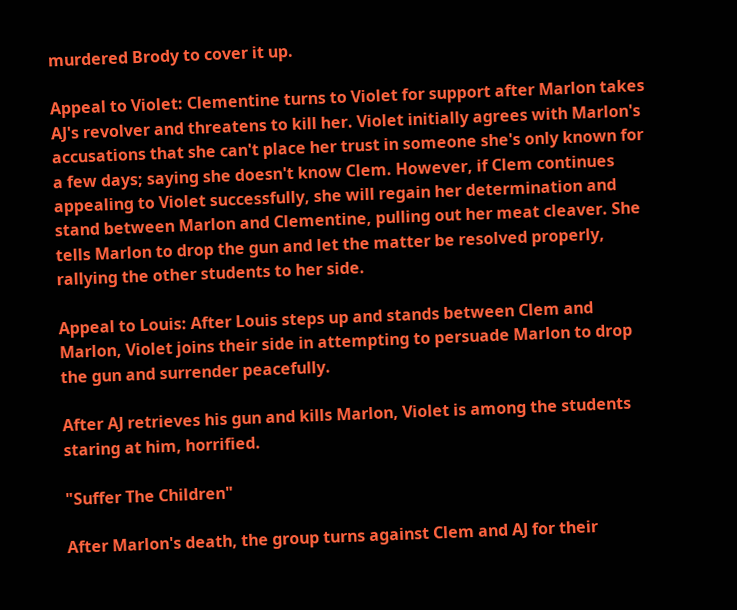murdered Brody to cover it up.

Appeal to Violet: Clementine turns to Violet for support after Marlon takes AJ's revolver and threatens to kill her. Violet initially agrees with Marlon's accusations that she can't place her trust in someone she's only known for a few days; saying she doesn't know Clem. However, if Clem continues appealing to Violet successfully, she will regain her determination and stand between Marlon and Clementine, pulling out her meat cleaver. She tells Marlon to drop the gun and let the matter be resolved properly, rallying the other students to her side.

Appeal to Louis: After Louis steps up and stands between Clem and Marlon, Violet joins their side in attempting to persuade Marlon to drop the gun and surrender peacefully.

After AJ retrieves his gun and kills Marlon, Violet is among the students staring at him, horrified.

"Suffer The Children"

After Marlon's death, the group turns against Clem and AJ for their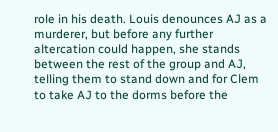role in his death. Louis denounces AJ as a murderer, but before any further altercation could happen, she stands between the rest of the group and AJ, telling them to stand down and for Clem to take AJ to the dorms before the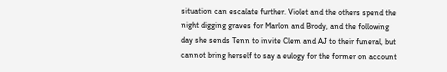situation can escalate further. Violet and the others spend the night digging graves for Marlon and Brody, and the following day she sends Tenn to invite Clem and AJ to their funeral, but cannot bring herself to say a eulogy for the former on account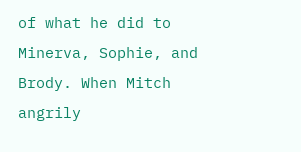of what he did to Minerva, Sophie, and Brody. When Mitch angrily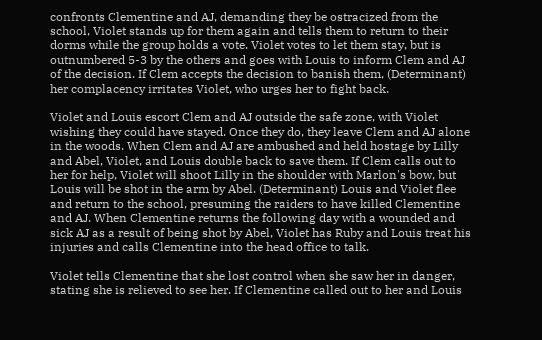confronts Clementine and AJ, demanding they be ostracized from the school, Violet stands up for them again and tells them to return to their dorms while the group holds a vote. Violet votes to let them stay, but is outnumbered 5-3 by the others and goes with Louis to inform Clem and AJ of the decision. If Clem accepts the decision to banish them, (Determinant) her complacency irritates Violet, who urges her to fight back.

Violet and Louis escort Clem and AJ outside the safe zone, with Violet wishing they could have stayed. Once they do, they leave Clem and AJ alone in the woods. When Clem and AJ are ambushed and held hostage by Lilly and Abel, Violet, and Louis double back to save them. If Clem calls out to her for help, Violet will shoot Lilly in the shoulder with Marlon's bow, but Louis will be shot in the arm by Abel. (Determinant) Louis and Violet flee and return to the school, presuming the raiders to have killed Clementine and AJ. When Clementine returns the following day with a wounded and sick AJ as a result of being shot by Abel, Violet has Ruby and Louis treat his injuries and calls Clementine into the head office to talk.

Violet tells Clementine that she lost control when she saw her in danger, stating she is relieved to see her. If Clementine called out to her and Louis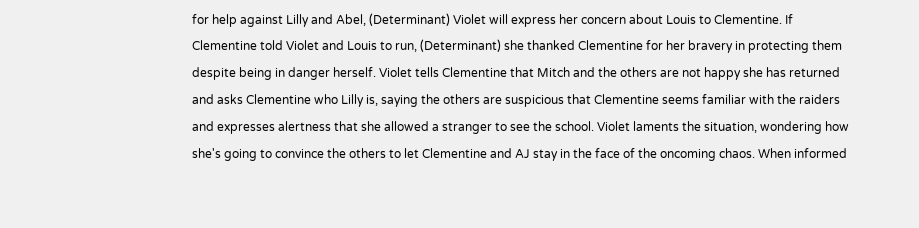for help against Lilly and Abel, (Determinant) Violet will express her concern about Louis to Clementine. If Clementine told Violet and Louis to run, (Determinant) she thanked Clementine for her bravery in protecting them despite being in danger herself. Violet tells Clementine that Mitch and the others are not happy she has returned and asks Clementine who Lilly is, saying the others are suspicious that Clementine seems familiar with the raiders and expresses alertness that she allowed a stranger to see the school. Violet laments the situation, wondering how she's going to convince the others to let Clementine and AJ stay in the face of the oncoming chaos. When informed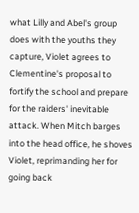what Lilly and Abel's group does with the youths they capture, Violet agrees to Clementine's proposal to fortify the school and prepare for the raiders' inevitable attack. When Mitch barges into the head office, he shoves Violet, reprimanding her for going back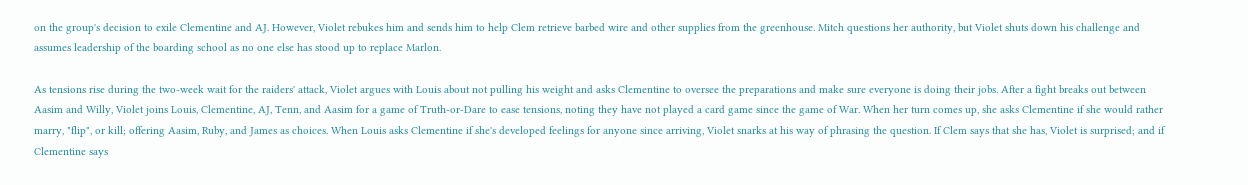on the group's decision to exile Clementine and AJ. However, Violet rebukes him and sends him to help Clem retrieve barbed wire and other supplies from the greenhouse. Mitch questions her authority, but Violet shuts down his challenge and assumes leadership of the boarding school as no one else has stood up to replace Marlon.

As tensions rise during the two-week wait for the raiders' attack, Violet argues with Louis about not pulling his weight and asks Clementine to oversee the preparations and make sure everyone is doing their jobs. After a fight breaks out between Aasim and Willy, Violet joins Louis, Clementine, AJ, Tenn, and Aasim for a game of Truth-or-Dare to ease tensions, noting they have not played a card game since the game of War. When her turn comes up, she asks Clementine if she would rather marry, "flip", or kill; offering Aasim, Ruby, and James as choices. When Louis asks Clementine if she's developed feelings for anyone since arriving, Violet snarks at his way of phrasing the question. If Clem says that she has, Violet is surprised; and if Clementine says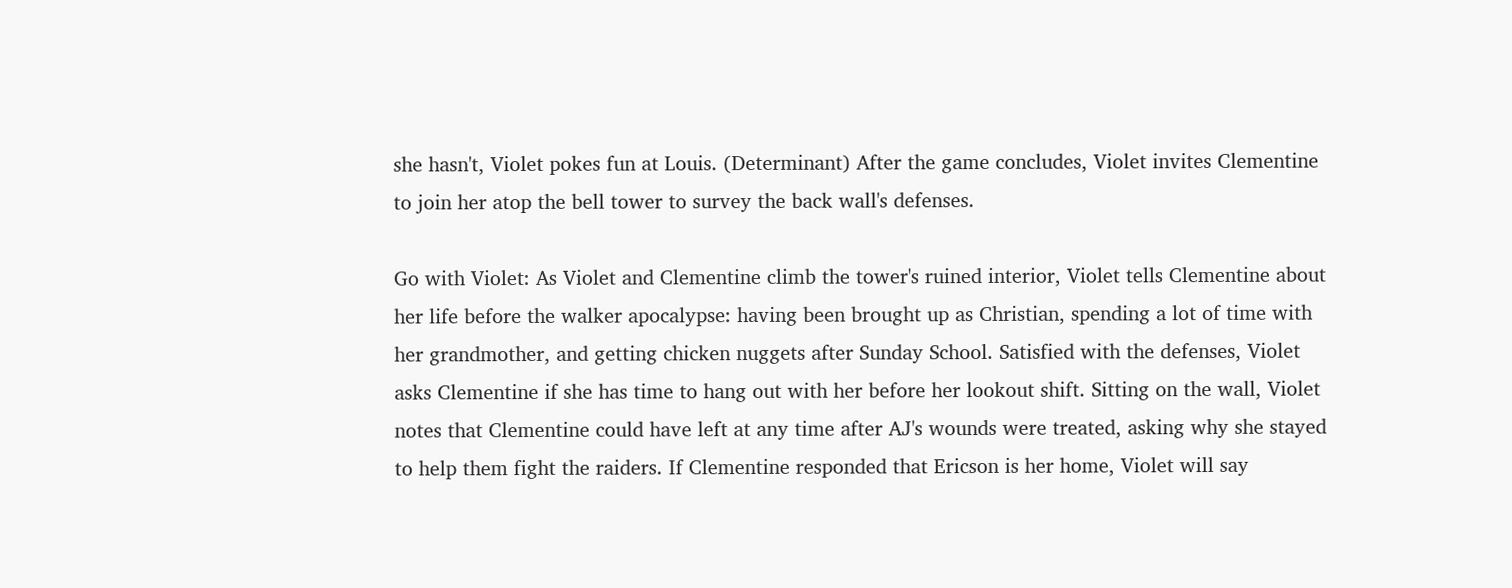she hasn't, Violet pokes fun at Louis. (Determinant) After the game concludes, Violet invites Clementine to join her atop the bell tower to survey the back wall's defenses.

Go with Violet: As Violet and Clementine climb the tower's ruined interior, Violet tells Clementine about her life before the walker apocalypse: having been brought up as Christian, spending a lot of time with her grandmother, and getting chicken nuggets after Sunday School. Satisfied with the defenses, Violet asks Clementine if she has time to hang out with her before her lookout shift. Sitting on the wall, Violet notes that Clementine could have left at any time after AJ's wounds were treated, asking why she stayed to help them fight the raiders. If Clementine responded that Ericson is her home, Violet will say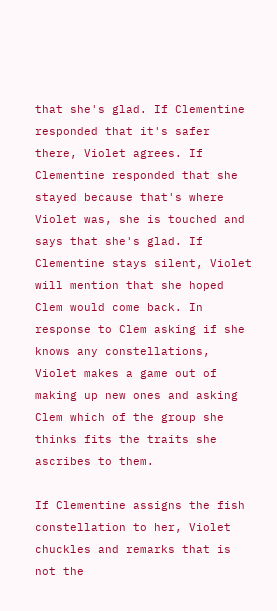that she's glad. If Clementine responded that it's safer there, Violet agrees. If Clementine responded that she stayed because that's where Violet was, she is touched and says that she's glad. If Clementine stays silent, Violet will mention that she hoped Clem would come back. In response to Clem asking if she knows any constellations, Violet makes a game out of making up new ones and asking Clem which of the group she thinks fits the traits she ascribes to them.

If Clementine assigns the fish constellation to her, Violet chuckles and remarks that is not the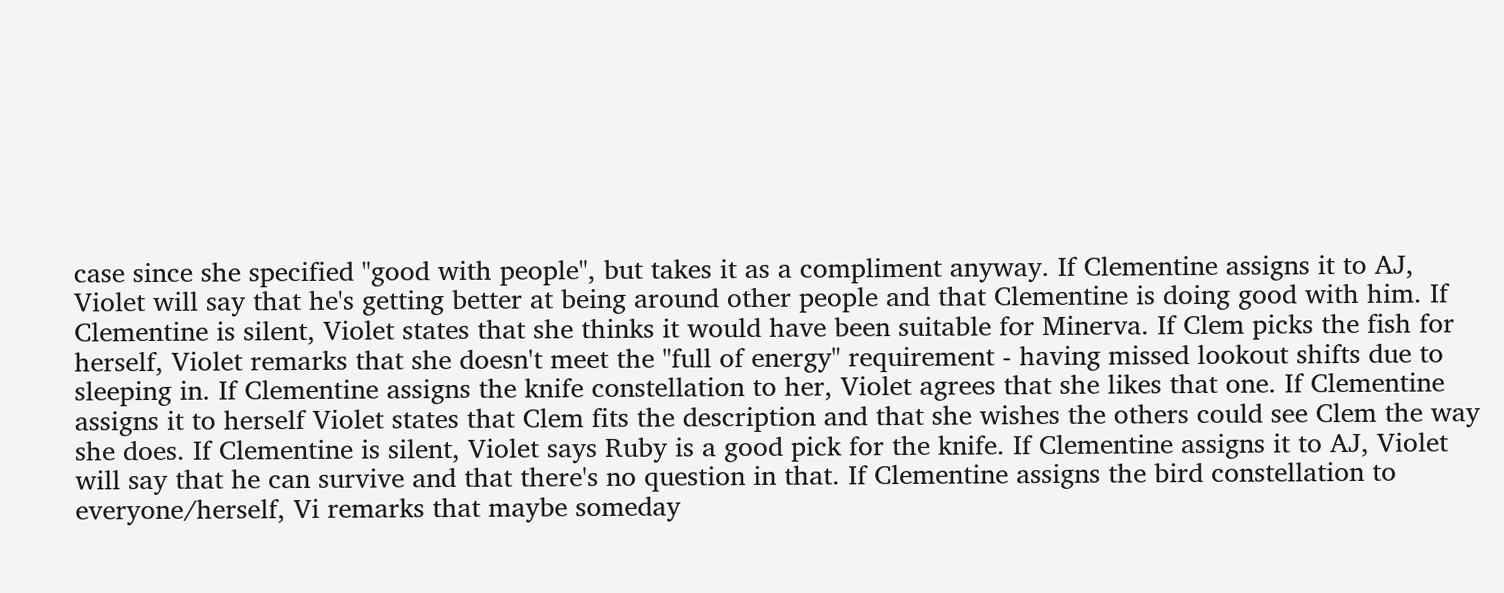case since she specified "good with people", but takes it as a compliment anyway. If Clementine assigns it to AJ, Violet will say that he's getting better at being around other people and that Clementine is doing good with him. If Clementine is silent, Violet states that she thinks it would have been suitable for Minerva. If Clem picks the fish for herself, Violet remarks that she doesn't meet the "full of energy" requirement - having missed lookout shifts due to sleeping in. If Clementine assigns the knife constellation to her, Violet agrees that she likes that one. If Clementine assigns it to herself Violet states that Clem fits the description and that she wishes the others could see Clem the way she does. If Clementine is silent, Violet says Ruby is a good pick for the knife. If Clementine assigns it to AJ, Violet will say that he can survive and that there's no question in that. If Clementine assigns the bird constellation to everyone/herself, Vi remarks that maybe someday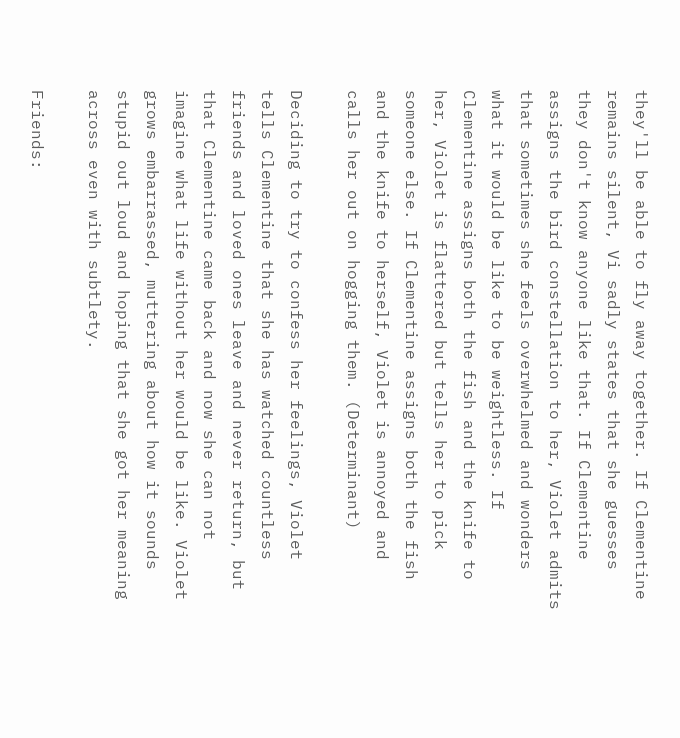they'll be able to fly away together. If Clementine remains silent, Vi sadly states that she guesses they don't know anyone like that. If Clementine assigns the bird constellation to her, Violet admits that sometimes she feels overwhelmed and wonders what it would be like to be weightless. If Clementine assigns both the fish and the knife to her, Violet is flattered but tells her to pick someone else. If Clementine assigns both the fish and the knife to herself, Violet is annoyed and calls her out on hogging them. (Determinant)

Deciding to try to confess her feelings, Violet tells Clementine that she has watched countless friends and loved ones leave and never return, but that Clementine came back and now she can not imagine what life without her would be like. Violet grows embarrassed, muttering about how it sounds stupid out loud and hoping that she got her meaning across even with subtlety.

Friends: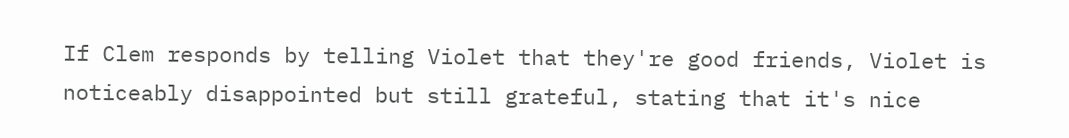If Clem responds by telling Violet that they're good friends, Violet is noticeably disappointed but still grateful, stating that it's nice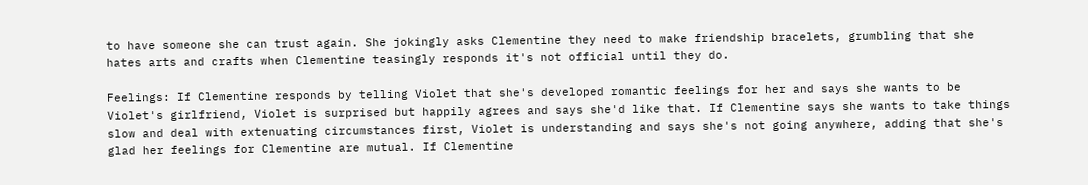to have someone she can trust again. She jokingly asks Clementine they need to make friendship bracelets, grumbling that she hates arts and crafts when Clementine teasingly responds it's not official until they do.

Feelings: If Clementine responds by telling Violet that she's developed romantic feelings for her and says she wants to be Violet's girlfriend, Violet is surprised but happily agrees and says she'd like that. If Clementine says she wants to take things slow and deal with extenuating circumstances first, Violet is understanding and says she's not going anywhere, adding that she's glad her feelings for Clementine are mutual. If Clementine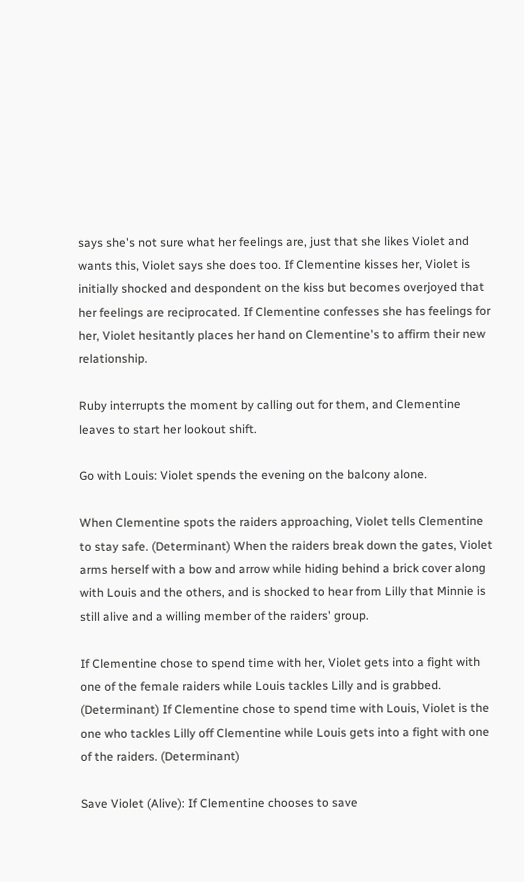says she's not sure what her feelings are, just that she likes Violet and wants this, Violet says she does too. If Clementine kisses her, Violet is initially shocked and despondent on the kiss but becomes overjoyed that her feelings are reciprocated. If Clementine confesses she has feelings for her, Violet hesitantly places her hand on Clementine's to affirm their new relationship.

Ruby interrupts the moment by calling out for them, and Clementine leaves to start her lookout shift.

Go with Louis: Violet spends the evening on the balcony alone.

When Clementine spots the raiders approaching, Violet tells Clementine to stay safe. (Determinant) When the raiders break down the gates, Violet arms herself with a bow and arrow while hiding behind a brick cover along with Louis and the others, and is shocked to hear from Lilly that Minnie is still alive and a willing member of the raiders' group.

If Clementine chose to spend time with her, Violet gets into a fight with one of the female raiders while Louis tackles Lilly and is grabbed. (Determinant) If Clementine chose to spend time with Louis, Violet is the one who tackles Lilly off Clementine while Louis gets into a fight with one of the raiders. (Determinant)

Save Violet (Alive): If Clementine chooses to save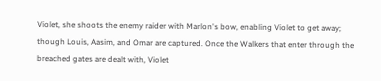Violet, she shoots the enemy raider with Marlon's bow, enabling Violet to get away; though Louis, Aasim, and Omar are captured. Once the Walkers that enter through the breached gates are dealt with, Violet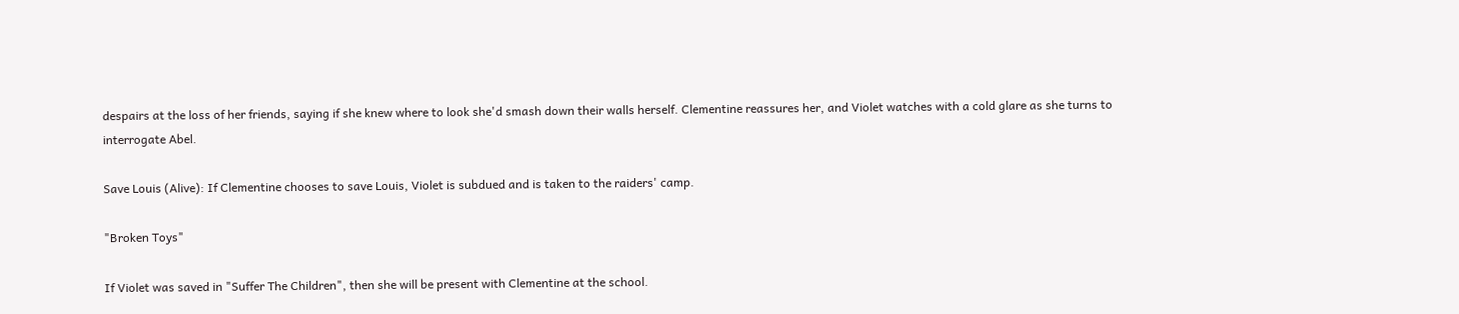despairs at the loss of her friends, saying if she knew where to look she'd smash down their walls herself. Clementine reassures her, and Violet watches with a cold glare as she turns to interrogate Abel.

Save Louis (Alive): If Clementine chooses to save Louis, Violet is subdued and is taken to the raiders' camp.

"Broken Toys"

If Violet was saved in "Suffer The Children", then she will be present with Clementine at the school.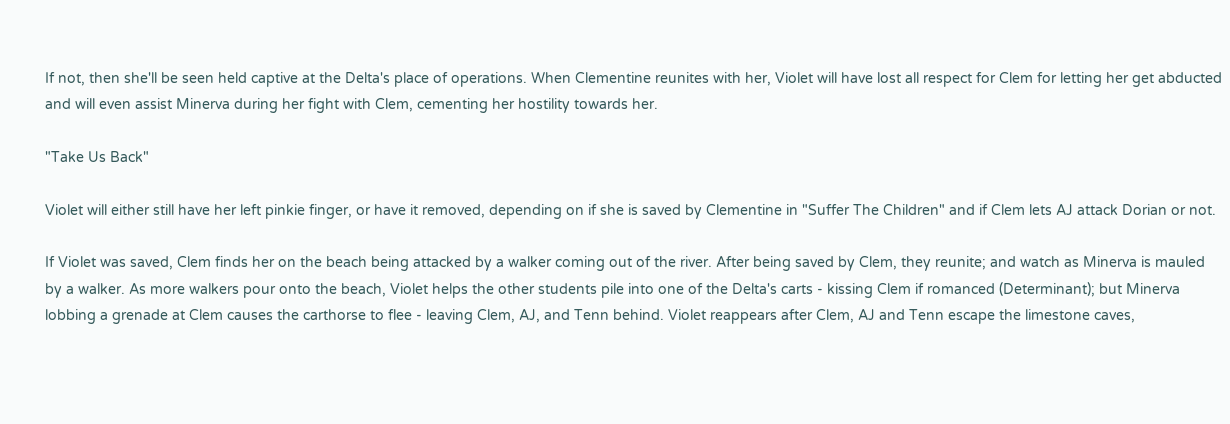If not, then she'll be seen held captive at the Delta's place of operations. When Clementine reunites with her, Violet will have lost all respect for Clem for letting her get abducted and will even assist Minerva during her fight with Clem, cementing her hostility towards her.

"Take Us Back"

Violet will either still have her left pinkie finger, or have it removed, depending on if she is saved by Clementine in "Suffer The Children" and if Clem lets AJ attack Dorian or not.

If Violet was saved, Clem finds her on the beach being attacked by a walker coming out of the river. After being saved by Clem, they reunite; and watch as Minerva is mauled by a walker. As more walkers pour onto the beach, Violet helps the other students pile into one of the Delta's carts - kissing Clem if romanced (Determinant); but Minerva lobbing a grenade at Clem causes the carthorse to flee - leaving Clem, AJ, and Tenn behind. Violet reappears after Clem, AJ and Tenn escape the limestone caves,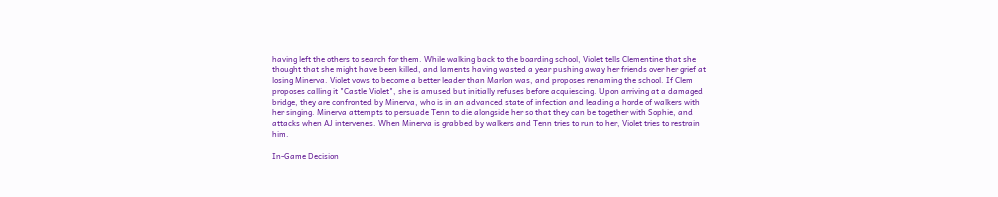having left the others to search for them. While walking back to the boarding school, Violet tells Clementine that she thought that she might have been killed, and laments having wasted a year pushing away her friends over her grief at losing Minerva. Violet vows to become a better leader than Marlon was, and proposes renaming the school. If Clem proposes calling it "Castle Violet", she is amused but initially refuses before acquiescing. Upon arriving at a damaged bridge, they are confronted by Minerva, who is in an advanced state of infection and leading a horde of walkers with her singing. Minerva attempts to persuade Tenn to die alongside her so that they can be together with Sophie, and attacks when AJ intervenes. When Minerva is grabbed by walkers and Tenn tries to run to her, Violet tries to restrain him.

In-Game Decision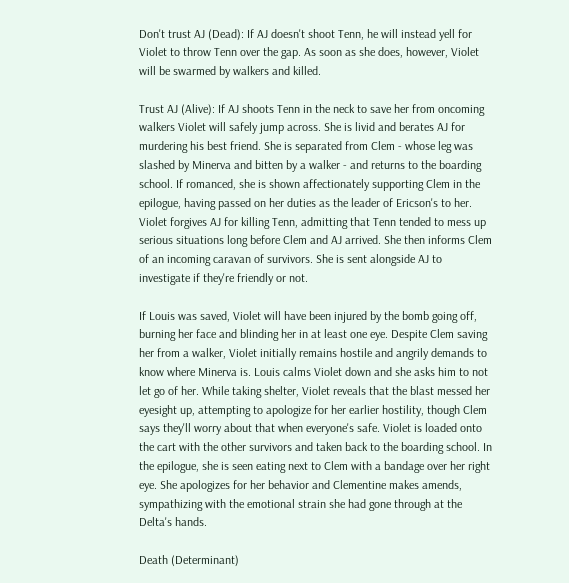Don't trust AJ (Dead): If AJ doesn't shoot Tenn, he will instead yell for Violet to throw Tenn over the gap. As soon as she does, however, Violet will be swarmed by walkers and killed.

Trust AJ (Alive): If AJ shoots Tenn in the neck to save her from oncoming walkers Violet will safely jump across. She is livid and berates AJ for murdering his best friend. She is separated from Clem - whose leg was slashed by Minerva and bitten by a walker - and returns to the boarding school. If romanced, she is shown affectionately supporting Clem in the epilogue, having passed on her duties as the leader of Ericson's to her. Violet forgives AJ for killing Tenn, admitting that Tenn tended to mess up serious situations long before Clem and AJ arrived. She then informs Clem of an incoming caravan of survivors. She is sent alongside AJ to investigate if they're friendly or not.

If Louis was saved, Violet will have been injured by the bomb going off, burning her face and blinding her in at least one eye. Despite Clem saving her from a walker, Violet initially remains hostile and angrily demands to know where Minerva is. Louis calms Violet down and she asks him to not let go of her. While taking shelter, Violet reveals that the blast messed her eyesight up, attempting to apologize for her earlier hostility, though Clem says they'll worry about that when everyone's safe. Violet is loaded onto the cart with the other survivors and taken back to the boarding school. In the epilogue, she is seen eating next to Clem with a bandage over her right eye. She apologizes for her behavior and Clementine makes amends, sympathizing with the emotional strain she had gone through at the Delta's hands.

Death (Determinant)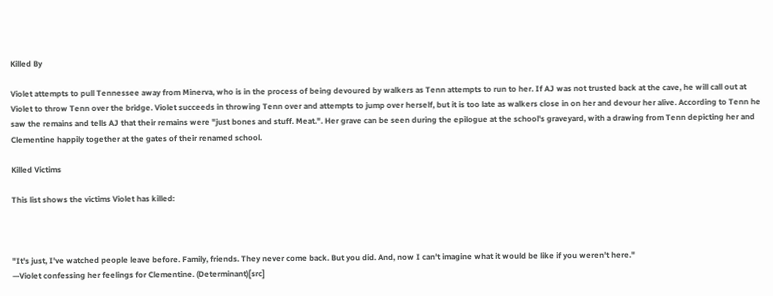Killed By

Violet attempts to pull Tennessee away from Minerva, who is in the process of being devoured by walkers as Tenn attempts to run to her. If AJ was not trusted back at the cave, he will call out at Violet to throw Tenn over the bridge. Violet succeeds in throwing Tenn over and attempts to jump over herself, but it is too late as walkers close in on her and devour her alive. According to Tenn he saw the remains and tells AJ that their remains were "just bones and stuff. Meat.". Her grave can be seen during the epilogue at the school's graveyard, with a drawing from Tenn depicting her and Clementine happily together at the gates of their renamed school.

Killed Victims

This list shows the victims Violet has killed:



"It's just, I've watched people leave before. Family, friends. They never come back. But you did. And, now I can't imagine what it would be like if you weren't here."
—Violet confessing her feelings for Clementine. (Determinant)[src]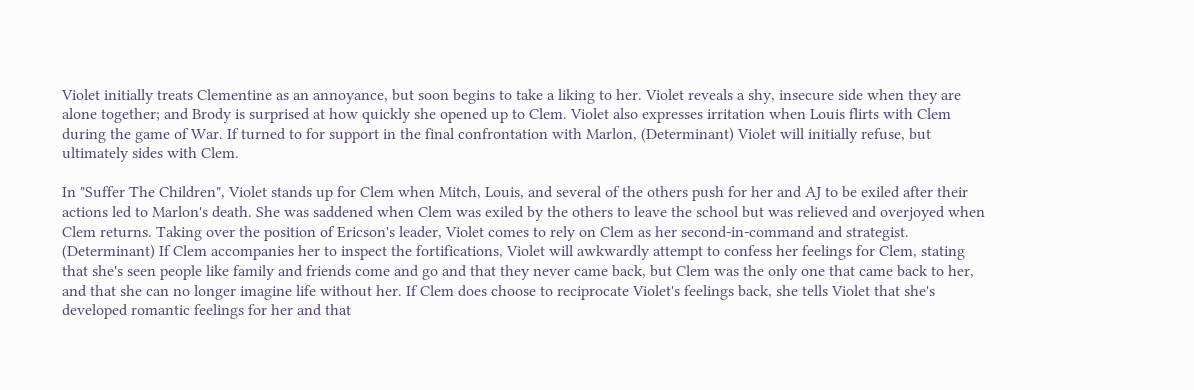Violet initially treats Clementine as an annoyance, but soon begins to take a liking to her. Violet reveals a shy, insecure side when they are alone together; and Brody is surprised at how quickly she opened up to Clem. Violet also expresses irritation when Louis flirts with Clem during the game of War. If turned to for support in the final confrontation with Marlon, (Determinant) Violet will initially refuse, but ultimately sides with Clem.

In "Suffer The Children", Violet stands up for Clem when Mitch, Louis, and several of the others push for her and AJ to be exiled after their actions led to Marlon's death. She was saddened when Clem was exiled by the others to leave the school but was relieved and overjoyed when Clem returns. Taking over the position of Ericson's leader, Violet comes to rely on Clem as her second-in-command and strategist. (Determinant) If Clem accompanies her to inspect the fortifications, Violet will awkwardly attempt to confess her feelings for Clem, stating that she's seen people like family and friends come and go and that they never came back, but Clem was the only one that came back to her, and that she can no longer imagine life without her. If Clem does choose to reciprocate Violet's feelings back, she tells Violet that she's developed romantic feelings for her and that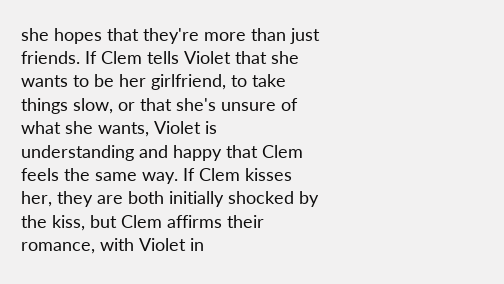she hopes that they're more than just friends. If Clem tells Violet that she wants to be her girlfriend, to take things slow, or that she's unsure of what she wants, Violet is understanding and happy that Clem feels the same way. If Clem kisses her, they are both initially shocked by the kiss, but Clem affirms their romance, with Violet in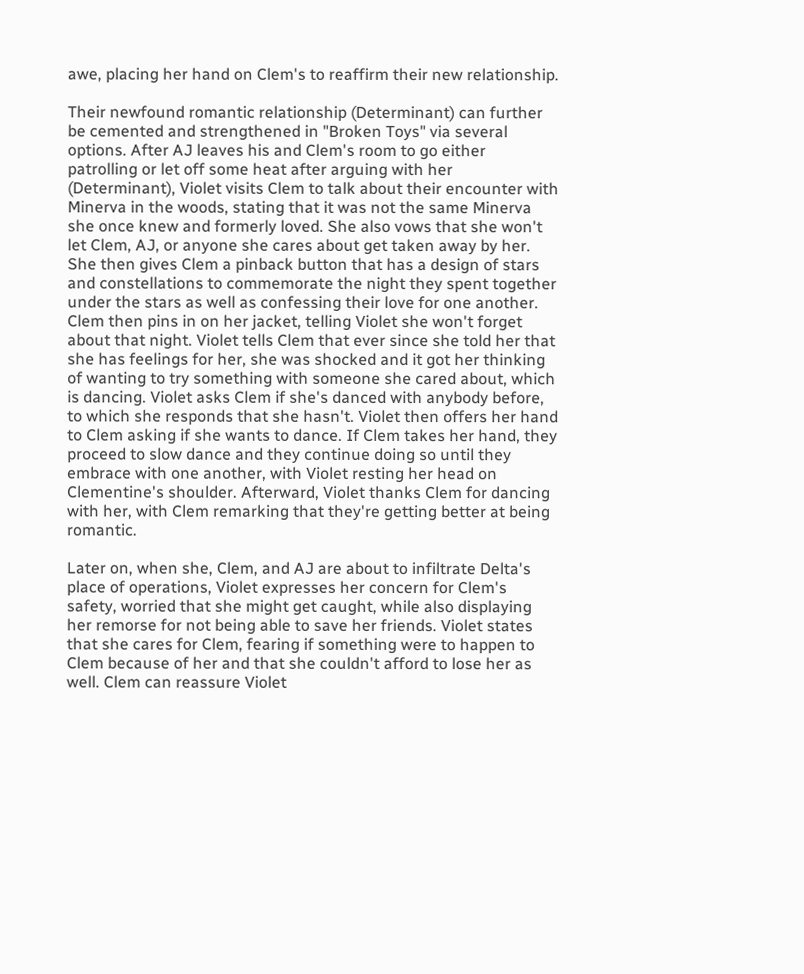awe, placing her hand on Clem's to reaffirm their new relationship.

Their newfound romantic relationship (Determinant) can further be cemented and strengthened in "Broken Toys" via several options. After AJ leaves his and Clem's room to go either patrolling or let off some heat after arguing with her (Determinant), Violet visits Clem to talk about their encounter with Minerva in the woods, stating that it was not the same Minerva she once knew and formerly loved. She also vows that she won't let Clem, AJ, or anyone she cares about get taken away by her. She then gives Clem a pinback button that has a design of stars and constellations to commemorate the night they spent together under the stars as well as confessing their love for one another. Clem then pins in on her jacket, telling Violet she won't forget about that night. Violet tells Clem that ever since she told her that she has feelings for her, she was shocked and it got her thinking of wanting to try something with someone she cared about, which is dancing. Violet asks Clem if she's danced with anybody before, to which she responds that she hasn't. Violet then offers her hand to Clem asking if she wants to dance. If Clem takes her hand, they proceed to slow dance and they continue doing so until they embrace with one another, with Violet resting her head on Clementine's shoulder. Afterward, Violet thanks Clem for dancing with her, with Clem remarking that they're getting better at being romantic.

Later on, when she, Clem, and AJ are about to infiltrate Delta's place of operations, Violet expresses her concern for Clem's safety, worried that she might get caught, while also displaying her remorse for not being able to save her friends. Violet states that she cares for Clem, fearing if something were to happen to Clem because of her and that she couldn't afford to lose her as well. Clem can reassure Violet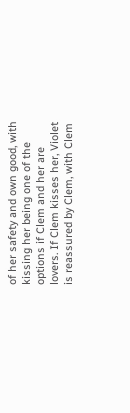of her safety and own good, with kissing her being one of the options if Clem and her are lovers. If Clem kisses her, Violet is reassured by Clem, with Clem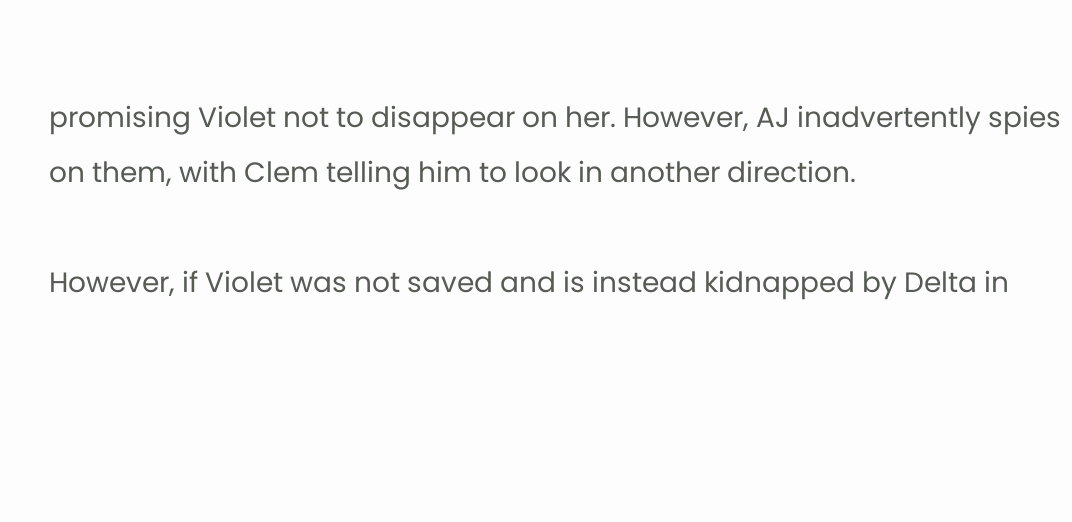promising Violet not to disappear on her. However, AJ inadvertently spies on them, with Clem telling him to look in another direction.

However, if Violet was not saved and is instead kidnapped by Delta in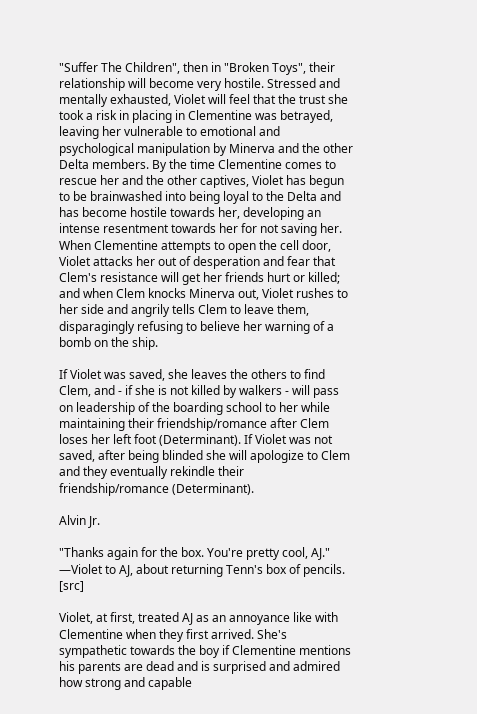"Suffer The Children", then in "Broken Toys", their relationship will become very hostile. Stressed and mentally exhausted, Violet will feel that the trust she took a risk in placing in Clementine was betrayed, leaving her vulnerable to emotional and psychological manipulation by Minerva and the other Delta members. By the time Clementine comes to rescue her and the other captives, Violet has begun to be brainwashed into being loyal to the Delta and has become hostile towards her, developing an intense resentment towards her for not saving her. When Clementine attempts to open the cell door, Violet attacks her out of desperation and fear that Clem's resistance will get her friends hurt or killed; and when Clem knocks Minerva out, Violet rushes to her side and angrily tells Clem to leave them, disparagingly refusing to believe her warning of a bomb on the ship.

If Violet was saved, she leaves the others to find Clem, and - if she is not killed by walkers - will pass on leadership of the boarding school to her while maintaining their friendship/romance after Clem loses her left foot (Determinant). If Violet was not saved, after being blinded she will apologize to Clem and they eventually rekindle their friendship/romance (Determinant).

Alvin Jr.

"Thanks again for the box. You're pretty cool, AJ."
—Violet to AJ, about returning Tenn's box of pencils. [src]

Violet, at first, treated AJ as an annoyance like with Clementine when they first arrived. She's sympathetic towards the boy if Clementine mentions his parents are dead and is surprised and admired how strong and capable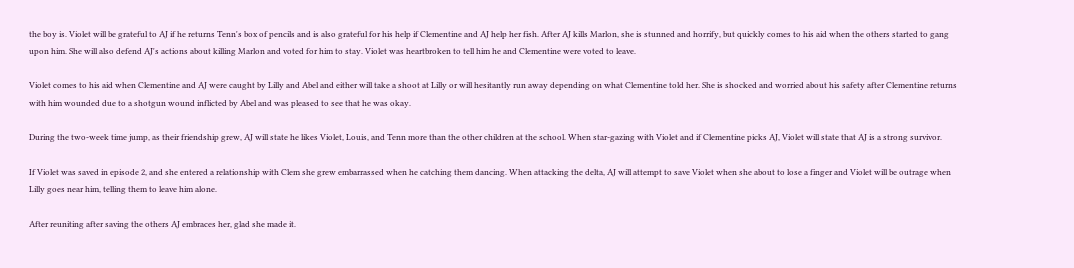the boy is. Violet will be grateful to AJ if he returns Tenn's box of pencils and is also grateful for his help if Clementine and AJ help her fish. After AJ kills Marlon, she is stunned and horrify, but quickly comes to his aid when the others started to gang upon him. She will also defend AJ's actions about killing Marlon and voted for him to stay. Violet was heartbroken to tell him he and Clementine were voted to leave.

Violet comes to his aid when Clementine and AJ were caught by Lilly and Abel and either will take a shoot at Lilly or will hesitantly run away depending on what Clementine told her. She is shocked and worried about his safety after Clementine returns with him wounded due to a shotgun wound inflicted by Abel and was pleased to see that he was okay.

During the two-week time jump, as their friendship grew, AJ will state he likes Violet, Louis, and Tenn more than the other children at the school. When star-gazing with Violet and if Clementine picks AJ, Violet will state that AJ is a strong survivor.

If Violet was saved in episode 2, and she entered a relationship with Clem she grew embarrassed when he catching them dancing. When attacking the delta, AJ will attempt to save Violet when she about to lose a finger and Violet will be outrage when Lilly goes near him, telling them to leave him alone.

After reuniting after saving the others AJ embraces her, glad she made it.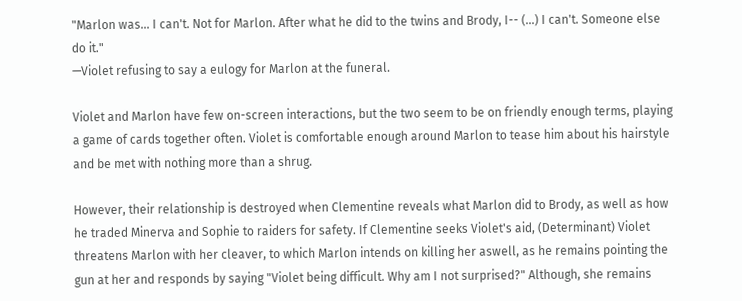"Marlon was... I can't. Not for Marlon. After what he did to the twins and Brody, I-- (...) I can't. Someone else do it."
—Violet refusing to say a eulogy for Marlon at the funeral.

Violet and Marlon have few on-screen interactions, but the two seem to be on friendly enough terms, playing a game of cards together often. Violet is comfortable enough around Marlon to tease him about his hairstyle and be met with nothing more than a shrug.

However, their relationship is destroyed when Clementine reveals what Marlon did to Brody, as well as how he traded Minerva and Sophie to raiders for safety. If Clementine seeks Violet's aid, (Determinant) Violet threatens Marlon with her cleaver, to which Marlon intends on killing her aswell, as he remains pointing the gun at her and responds by saying "Violet being difficult. Why am I not surprised?" Although, she remains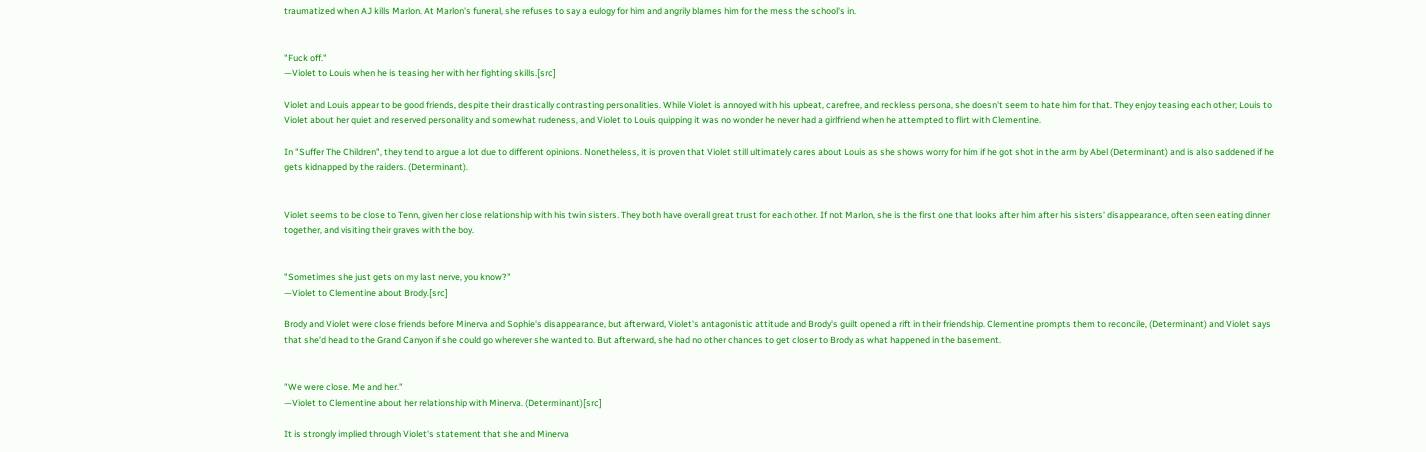traumatized when AJ kills Marlon. At Marlon's funeral, she refuses to say a eulogy for him and angrily blames him for the mess the school's in.


"Fuck off."
—Violet to Louis when he is teasing her with her fighting skills.[src]

Violet and Louis appear to be good friends, despite their drastically contrasting personalities. While Violet is annoyed with his upbeat, carefree, and reckless persona, she doesn't seem to hate him for that. They enjoy teasing each other; Louis to Violet about her quiet and reserved personality and somewhat rudeness, and Violet to Louis quipping it was no wonder he never had a girlfriend when he attempted to flirt with Clementine.

In "Suffer The Children", they tend to argue a lot due to different opinions. Nonetheless, it is proven that Violet still ultimately cares about Louis as she shows worry for him if he got shot in the arm by Abel (Determinant) and is also saddened if he gets kidnapped by the raiders. (Determinant).


Violet seems to be close to Tenn, given her close relationship with his twin sisters. They both have overall great trust for each other. If not Marlon, she is the first one that looks after him after his sisters' disappearance, often seen eating dinner together, and visiting their graves with the boy.


"Sometimes she just gets on my last nerve, you know?"
—Violet to Clementine about Brody.[src]

Brody and Violet were close friends before Minerva and Sophie's disappearance, but afterward, Violet's antagonistic attitude and Brody's guilt opened a rift in their friendship. Clementine prompts them to reconcile, (Determinant) and Violet says that she'd head to the Grand Canyon if she could go wherever she wanted to. But afterward, she had no other chances to get closer to Brody as what happened in the basement.


"We were close. Me and her."
—Violet to Clementine about her relationship with Minerva. (Determinant)[src]

It is strongly implied through Violet's statement that she and Minerva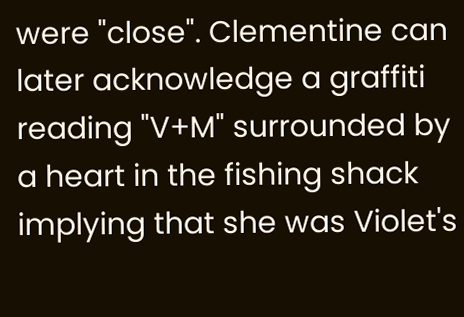were "close". Clementine can later acknowledge a graffiti reading "V+M" surrounded by a heart in the fishing shack implying that she was Violet's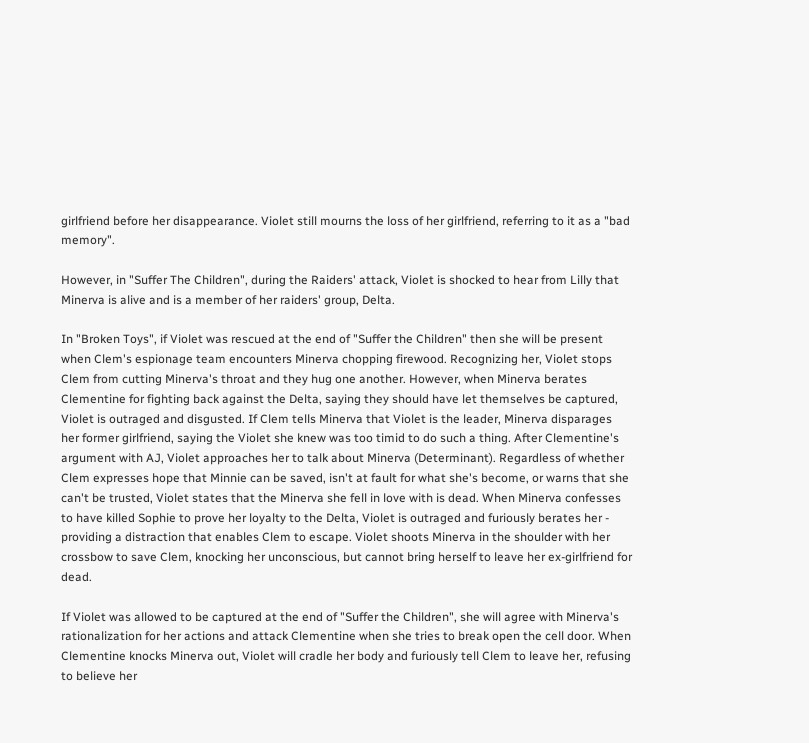girlfriend before her disappearance. Violet still mourns the loss of her girlfriend, referring to it as a "bad memory".

However, in "Suffer The Children", during the Raiders' attack, Violet is shocked to hear from Lilly that Minerva is alive and is a member of her raiders' group, Delta.

In "Broken Toys", if Violet was rescued at the end of "Suffer the Children" then she will be present when Clem's espionage team encounters Minerva chopping firewood. Recognizing her, Violet stops Clem from cutting Minerva's throat and they hug one another. However, when Minerva berates Clementine for fighting back against the Delta, saying they should have let themselves be captured, Violet is outraged and disgusted. If Clem tells Minerva that Violet is the leader, Minerva disparages her former girlfriend, saying the Violet she knew was too timid to do such a thing. After Clementine's argument with AJ, Violet approaches her to talk about Minerva (Determinant). Regardless of whether Clem expresses hope that Minnie can be saved, isn't at fault for what she's become, or warns that she can't be trusted, Violet states that the Minerva she fell in love with is dead. When Minerva confesses to have killed Sophie to prove her loyalty to the Delta, Violet is outraged and furiously berates her - providing a distraction that enables Clem to escape. Violet shoots Minerva in the shoulder with her crossbow to save Clem, knocking her unconscious, but cannot bring herself to leave her ex-girlfriend for dead.

If Violet was allowed to be captured at the end of "Suffer the Children", she will agree with Minerva's rationalization for her actions and attack Clementine when she tries to break open the cell door. When Clementine knocks Minerva out, Violet will cradle her body and furiously tell Clem to leave her, refusing to believe her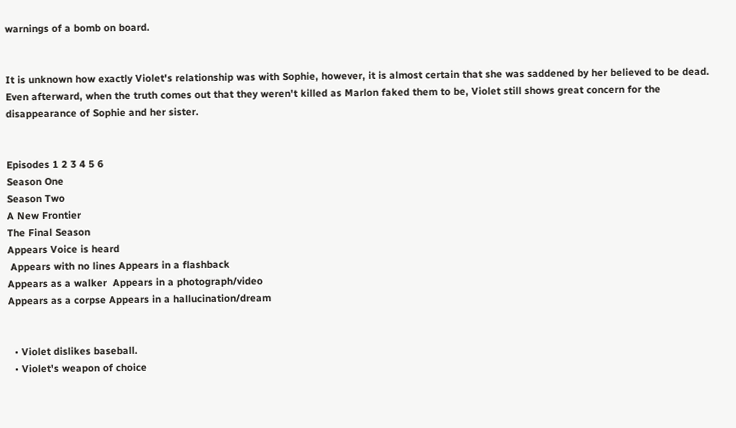warnings of a bomb on board.


It is unknown how exactly Violet's relationship was with Sophie, however, it is almost certain that she was saddened by her believed to be dead. Even afterward, when the truth comes out that they weren't killed as Marlon faked them to be, Violet still shows great concern for the disappearance of Sophie and her sister.


Episodes 1 2 3 4 5 6
Season One
Season Two
A New Frontier
The Final Season
Appears Voice is heard
 Appears with no lines Appears in a flashback
Appears as a walker  Appears in a photograph/video
Appears as a corpse Appears in a hallucination/dream


  • Violet dislikes baseball.
  • Violet's weapon of choice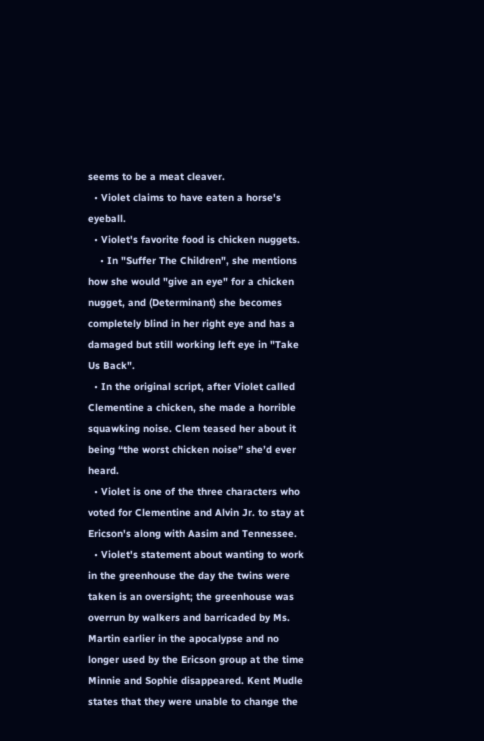seems to be a meat cleaver.
  • Violet claims to have eaten a horse's eyeball.
  • Violet's favorite food is chicken nuggets.
    • In "Suffer The Children", she mentions how she would "give an eye" for a chicken nugget, and (Determinant) she becomes completely blind in her right eye and has a damaged but still working left eye in "Take Us Back".
  • In the original script, after Violet called Clementine a chicken, she made a horrible squawking noise. Clem teased her about it being “the worst chicken noise” she’d ever heard.
  • Violet is one of the three characters who voted for Clementine and Alvin Jr. to stay at Ericson's along with Aasim and Tennessee.
  • Violet's statement about wanting to work in the greenhouse the day the twins were taken is an oversight; the greenhouse was overrun by walkers and barricaded by Ms. Martin earlier in the apocalypse and no longer used by the Ericson group at the time Minnie and Sophie disappeared. Kent Mudle states that they were unable to change the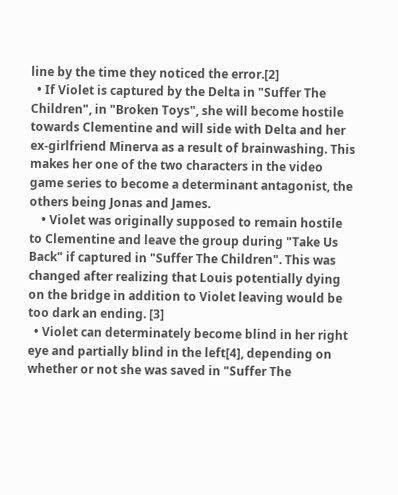line by the time they noticed the error.[2]
  • If Violet is captured by the Delta in "Suffer The Children", in "Broken Toys", she will become hostile towards Clementine and will side with Delta and her ex-girlfriend Minerva as a result of brainwashing. This makes her one of the two characters in the video game series to become a determinant antagonist, the others being Jonas and James.
    • Violet was originally supposed to remain hostile to Clementine and leave the group during "Take Us Back" if captured in "Suffer The Children". This was changed after realizing that Louis potentially dying on the bridge in addition to Violet leaving would be too dark an ending. [3]
  • Violet can determinately become blind in her right eye and partially blind in the left[4], depending on whether or not she was saved in "Suffer The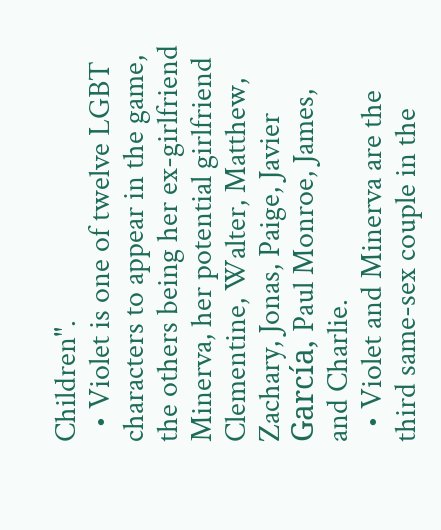Children".
  • Violet is one of twelve LGBT characters to appear in the game, the others being her ex-girlfriend Minerva, her potential girlfriend Clementine, Walter, Matthew, Zachary, Jonas, Paige, Javier García, Paul Monroe, James, and Charlie.
  • Violet and Minerva are the third same-sex couple in the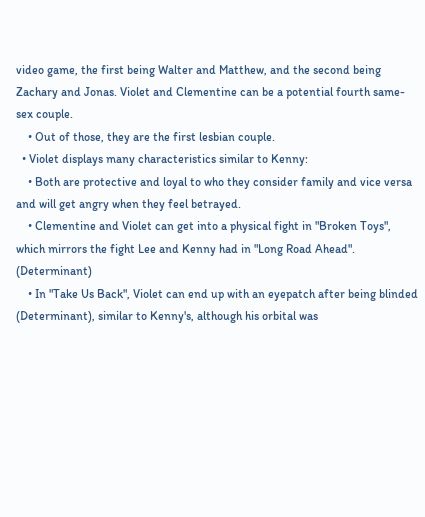video game, the first being Walter and Matthew, and the second being Zachary and Jonas. Violet and Clementine can be a potential fourth same-sex couple.
    • Out of those, they are the first lesbian couple.
  • Violet displays many characteristics similar to Kenny:
    • Both are protective and loyal to who they consider family and vice versa and will get angry when they feel betrayed.
    • Clementine and Violet can get into a physical fight in "Broken Toys", which mirrors the fight Lee and Kenny had in "Long Road Ahead". (Determinant)
    • In "Take Us Back", Violet can end up with an eyepatch after being blinded (Determinant), similar to Kenny's, although his orbital was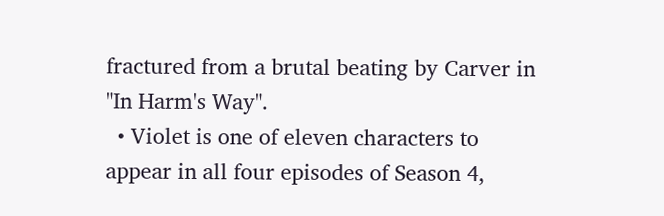fractured from a brutal beating by Carver in "In Harm's Way".
  • Violet is one of eleven characters to appear in all four episodes of Season 4,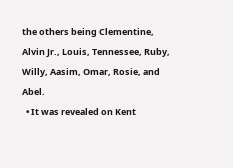the others being Clementine, Alvin Jr., Louis, Tennessee, Ruby, Willy, Aasim, Omar, Rosie, and Abel.
  • It was revealed on Kent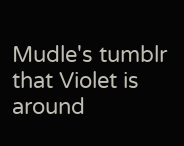Mudle's tumblr that Violet is around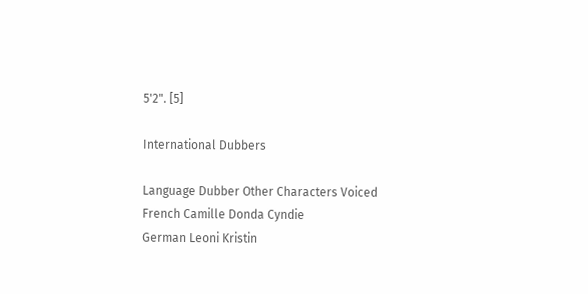5'2". [5]

International Dubbers

Language Dubber Other Characters Voiced
French Camille Donda Cyndie
German Leoni Kristin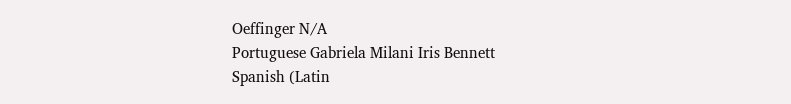Oeffinger N/A
Portuguese Gabriela Milani Iris Bennett
Spanish (Latin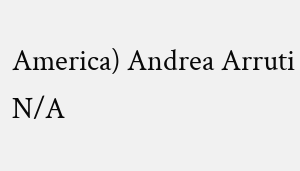America) Andrea Arruti N/A